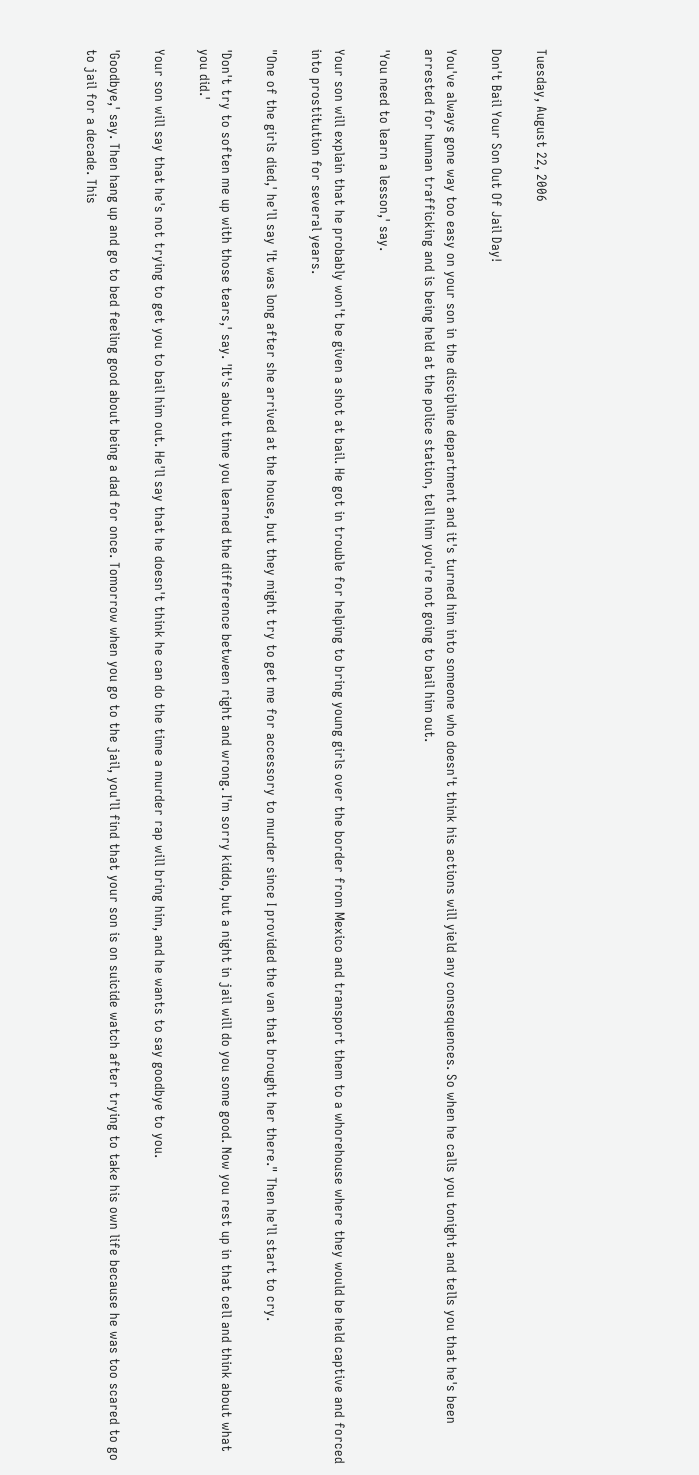Tuesday, August 22, 2006

Don't Bail Your Son Out Of Jail Day!

You've always gone way too easy on your son in the discipline department and it's turned him into someone who doesn't think his actions will yield any consequences. So when he calls you tonight and tells you that he's been arrested for human trafficking and is being held at the police station, tell him you're not going to bail him out.

'You need to learn a lesson,' say.

Your son will explain that he probably won't be given a shot at bail. He got in trouble for helping to bring young girls over the border from Mexico and transport them to a whorehouse where they would be held captive and forced into prostitution for several years.

"One of the girls died,' he'll say 'It was long after she arrived at the house, but they might try to get me for accessory to murder since I provided the van that brought her there." Then he'll start to cry.

'Don't try to soften me up with those tears,' say. 'It's about time you learned the difference between right and wrong. I'm sorry kiddo, but a night in jail will do you some good. Now you rest up in that cell and think about what you did.'

Your son will say that he's not trying to get you to bail him out. He'll say that he doesn't think he can do the time a murder rap will bring him, and he wants to say goodbye to you.

'Goodbye,' say. Then hang up and go to bed feeling good about being a dad for once. Tomorrow when you go to the jail, you'll find that your son is on suicide watch after trying to take his own life because he was too scared to go to jail for a decade. This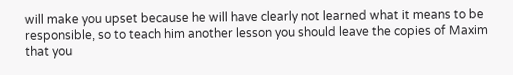will make you upset because he will have clearly not learned what it means to be responsible, so to teach him another lesson you should leave the copies of Maxim that you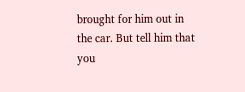brought for him out in the car. But tell him that you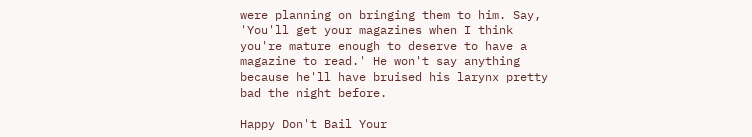were planning on bringing them to him. Say, 'You'll get your magazines when I think you're mature enough to deserve to have a magazine to read.' He won't say anything because he'll have bruised his larynx pretty bad the night before.

Happy Don't Bail Your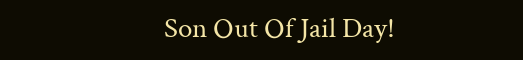Son Out Of Jail Day!